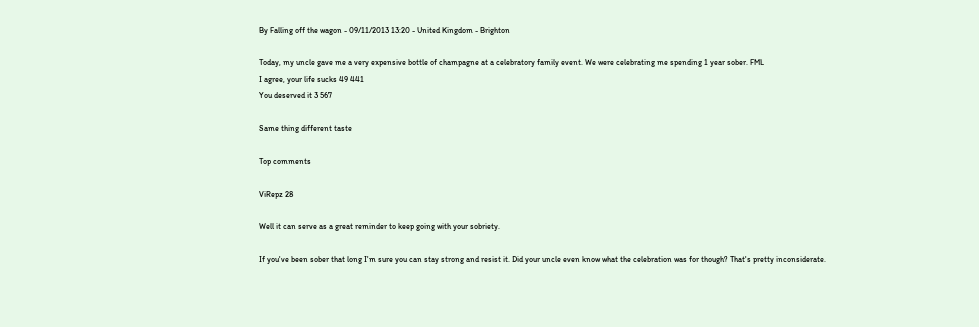By Falling off the wagon - 09/11/2013 13:20 - United Kingdom - Brighton

Today, my uncle gave me a very expensive bottle of champagne at a celebratory family event. We were celebrating me spending 1 year sober. FML
I agree, your life sucks 49 441
You deserved it 3 567

Same thing different taste

Top comments

ViRepz 28

Well it can serve as a great reminder to keep going with your sobriety.

If you've been sober that long I'm sure you can stay strong and resist it. Did your uncle even know what the celebration was for though? That's pretty inconsiderate.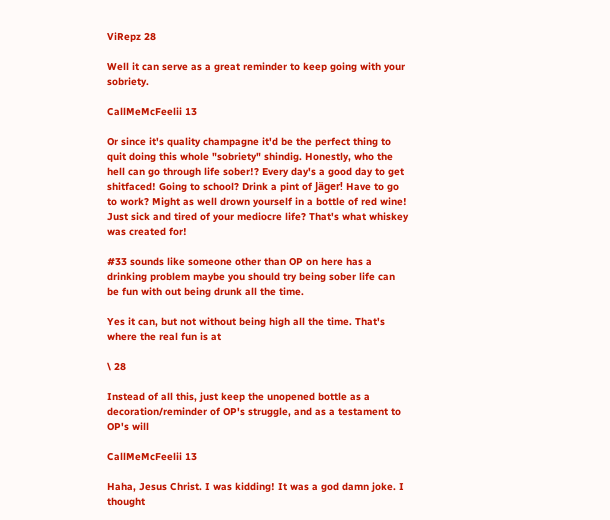ViRepz 28

Well it can serve as a great reminder to keep going with your sobriety.

CallMeMcFeelii 13

Or since it's quality champagne it'd be the perfect thing to quit doing this whole "sobriety" shindig. Honestly, who the hell can go through life sober!? Every day's a good day to get shitfaced! Going to school? Drink a pint of Jäger! Have to go to work? Might as well drown yourself in a bottle of red wine! Just sick and tired of your mediocre life? That's what whiskey was created for!

#33 sounds like someone other than OP on here has a drinking problem maybe you should try being sober life can be fun with out being drunk all the time.

Yes it can, but not without being high all the time. That's where the real fun is at

\ 28

Instead of all this, just keep the unopened bottle as a decoration/reminder of OP's struggle, and as a testament to OP's will

CallMeMcFeelii 13

Haha, Jesus Christ. I was kidding! It was a god damn joke. I thought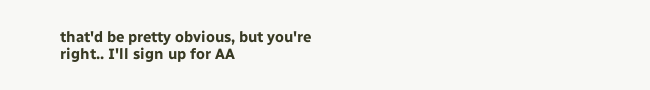that'd be pretty obvious, but you're right.. I'll sign up for AA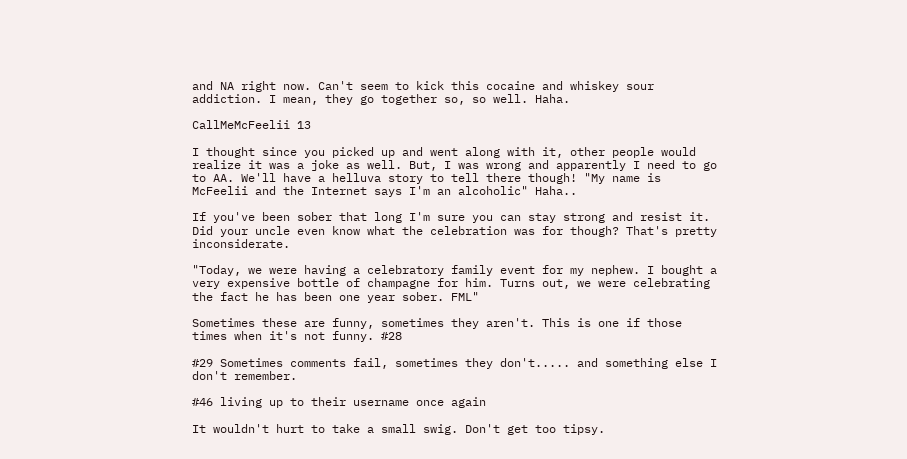and NA right now. Can't seem to kick this cocaine and whiskey sour addiction. I mean, they go together so, so well. Haha.

CallMeMcFeelii 13

I thought since you picked up and went along with it, other people would realize it was a joke as well. But, I was wrong and apparently I need to go to AA. We'll have a helluva story to tell there though! "My name is McFeelii and the Internet says I'm an alcoholic" Haha..

If you've been sober that long I'm sure you can stay strong and resist it. Did your uncle even know what the celebration was for though? That's pretty inconsiderate.

"Today, we were having a celebratory family event for my nephew. I bought a very expensive bottle of champagne for him. Turns out, we were celebrating the fact he has been one year sober. FML"

Sometimes these are funny, sometimes they aren't. This is one if those times when it's not funny. #28

#29 Sometimes comments fail, sometimes they don't..... and something else I don't remember.

#46 living up to their username once again

It wouldn't hurt to take a small swig. Don't get too tipsy.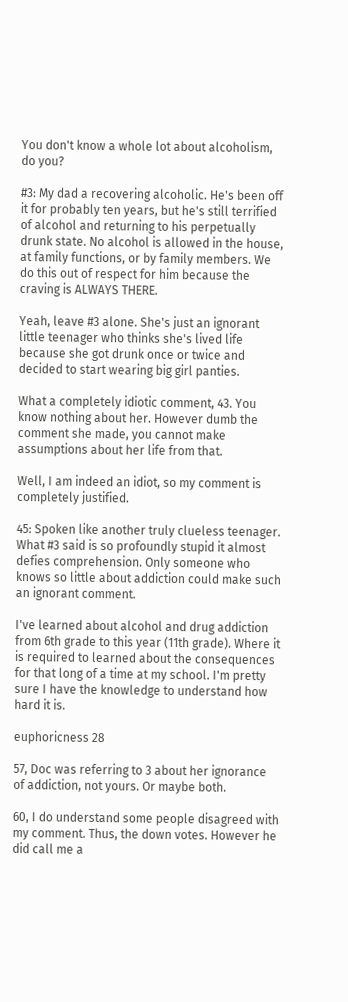You don't know a whole lot about alcoholism, do you?

#3: My dad a recovering alcoholic. He's been off it for probably ten years, but he's still terrified of alcohol and returning to his perpetually drunk state. No alcohol is allowed in the house, at family functions, or by family members. We do this out of respect for him because the craving is ALWAYS THERE.

Yeah, leave #3 alone. She's just an ignorant little teenager who thinks she's lived life because she got drunk once or twice and decided to start wearing big girl panties.

What a completely idiotic comment, 43. You know nothing about her. However dumb the comment she made, you cannot make assumptions about her life from that.

Well, I am indeed an idiot, so my comment is completely justified.

45: Spoken like another truly clueless teenager. What #3 said is so profoundly stupid it almost defies comprehension. Only someone who knows so little about addiction could make such an ignorant comment.

I've learned about alcohol and drug addiction from 6th grade to this year (11th grade). Where it is required to learned about the consequences for that long of a time at my school. I'm pretty sure I have the knowledge to understand how hard it is.

euphoricness 28

57, Doc was referring to 3 about her ignorance of addiction, not yours. Or maybe both.

60, I do understand some people disagreed with my comment. Thus, the down votes. However he did call me a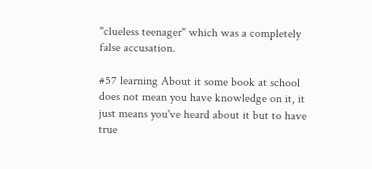"clueless teenager" which was a completely false accusation.

#57 learning About it some book at school does not mean you have knowledge on it, it just means you've heard about it but to have true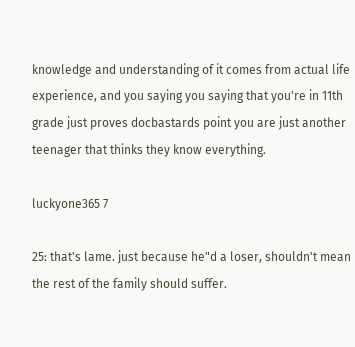knowledge and understanding of it comes from actual life experience, and you saying you saying that you're in 11th grade just proves docbastards point you are just another teenager that thinks they know everything.

luckyone365 7

25: that's lame. just because he"d a loser, shouldn't mean the rest of the family should suffer.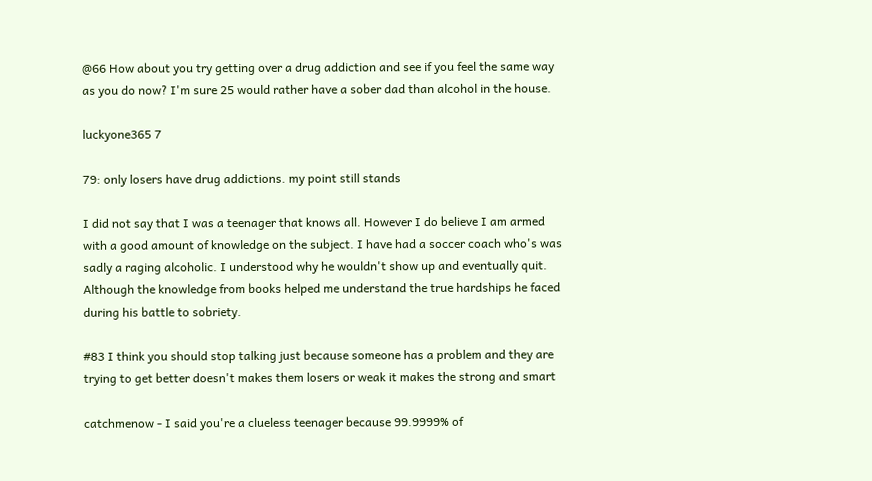@66 How about you try getting over a drug addiction and see if you feel the same way as you do now? I'm sure 25 would rather have a sober dad than alcohol in the house.

luckyone365 7

79: only losers have drug addictions. my point still stands

I did not say that I was a teenager that knows all. However I do believe I am armed with a good amount of knowledge on the subject. I have had a soccer coach who's was sadly a raging alcoholic. I understood why he wouldn't show up and eventually quit. Although the knowledge from books helped me understand the true hardships he faced during his battle to sobriety.

#83 I think you should stop talking just because someone has a problem and they are trying to get better doesn't makes them losers or weak it makes the strong and smart

catchmenow - I said you're a clueless teenager because 99.9999% of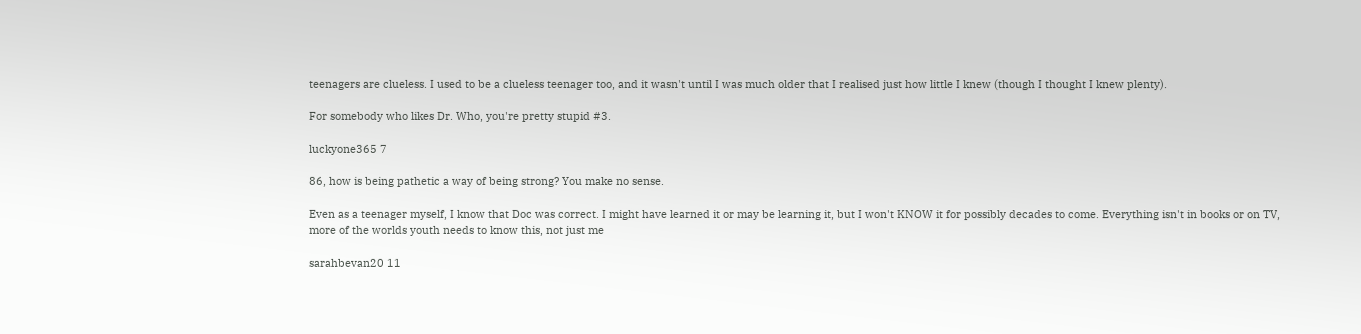teenagers are clueless. I used to be a clueless teenager too, and it wasn't until I was much older that I realised just how little I knew (though I thought I knew plenty).

For somebody who likes Dr. Who, you're pretty stupid #3.

luckyone365 7

86, how is being pathetic a way of being strong? You make no sense.

Even as a teenager myself, I know that Doc was correct. I might have learned it or may be learning it, but I won't KNOW it for possibly decades to come. Everything isn't in books or on TV, more of the worlds youth needs to know this, not just me

sarahbevan20 11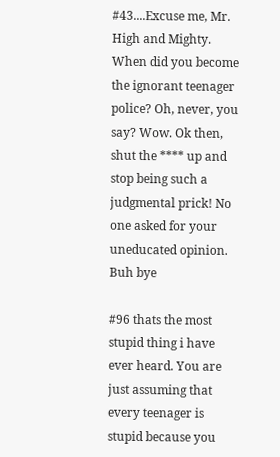#43....Excuse me, Mr. High and Mighty. When did you become the ignorant teenager police? Oh, never, you say? Wow. Ok then, shut the **** up and stop being such a judgmental prick! No one asked for your uneducated opinion. Buh bye

#96 thats the most stupid thing i have ever heard. You are just assuming that every teenager is stupid because you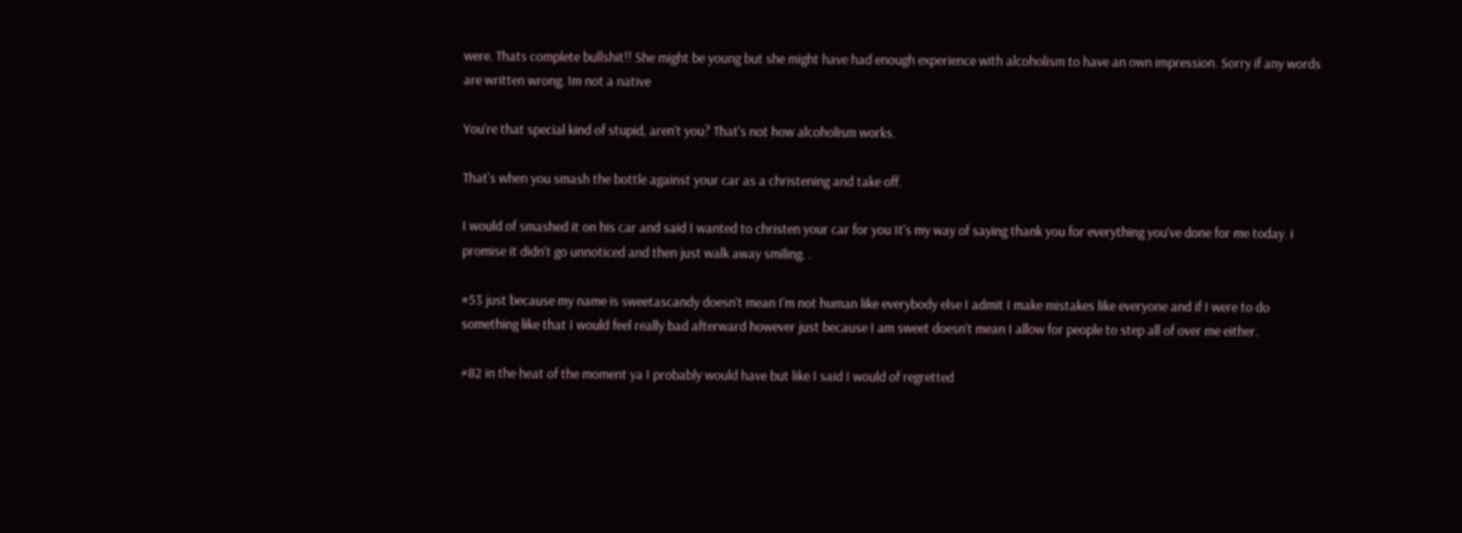were. Thats complete bullshit!! She might be young but she might have had enough experience with alcoholism to have an own impression. Sorry if any words are written wrong. Im not a native

You're that special kind of stupid, aren't you? That's not how alcoholism works.

That's when you smash the bottle against your car as a christening and take off.

I would of smashed it on his car and said I wanted to christen your car for you It's my way of saying thank you for everything you've done for me today. i promise it didn't go unnoticed and then just walk away smiling. .

#53 just because my name is sweetascandy doesn't mean I'm not human like everybody else I admit I make mistakes like everyone and if I were to do something like that I would feel really bad afterward however just because I am sweet doesn't mean I allow for people to step all of over me either.

#82 in the heat of the moment ya I probably would have but like I said I would of regretted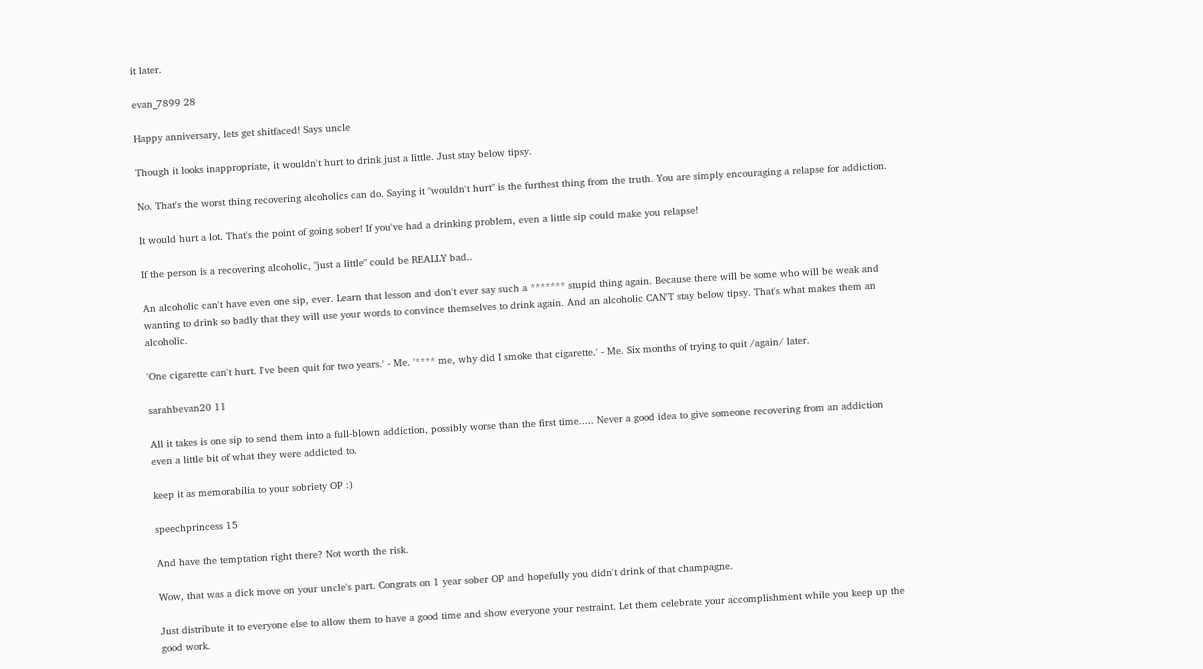it later.

evan_7899 28

Happy anniversary, lets get shitfaced! Says uncle

Though it looks inappropriate, it wouldn't hurt to drink just a little. Just stay below tipsy.

No. That's the worst thing recovering alcoholics can do. Saying it "wouldn't hurt" is the furthest thing from the truth. You are simply encouraging a relapse for addiction.

It would hurt a lot. That's the point of going sober! If you've had a drinking problem, even a little sip could make you relapse!

If the person is a recovering alcoholic, "just a little" could be REALLY bad..

An alcoholic can't have even one sip, ever. Learn that lesson and don't ever say such a ******* stupid thing again. Because there will be some who will be weak and wanting to drink so badly that they will use your words to convince themselves to drink again. And an alcoholic CAN'T stay below tipsy. That's what makes them an alcoholic.

'One cigarette can't hurt. I've been quit for two years.' - Me. '**** me, why did I smoke that cigarette.' - Me. Six months of trying to quit /again/ later.

sarahbevan20 11

All it takes is one sip to send them into a full-blown addiction, possibly worse than the first time..... Never a good idea to give someone recovering from an addiction even a little bit of what they were addicted to.

keep it as memorabilia to your sobriety OP :)

speechprincess 15

And have the temptation right there? Not worth the risk.

Wow, that was a dick move on your uncle's part. Congrats on 1 year sober OP and hopefully you didn't drink of that champagne.

Just distribute it to everyone else to allow them to have a good time and show everyone your restraint. Let them celebrate your accomplishment while you keep up the good work.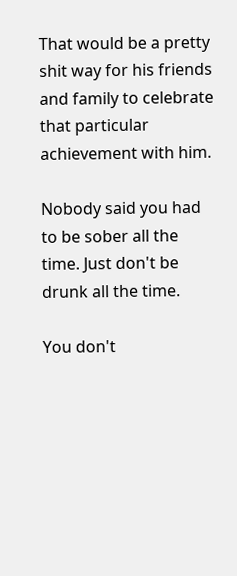That would be a pretty shit way for his friends and family to celebrate that particular achievement with him.

Nobody said you had to be sober all the time. Just don't be drunk all the time.

You don't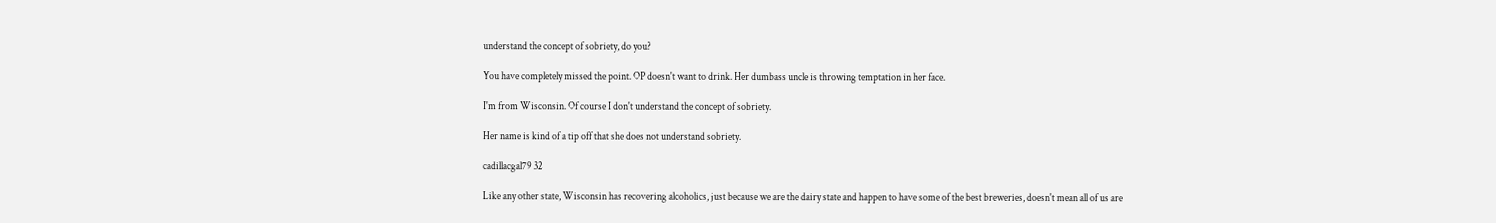understand the concept of sobriety, do you?

You have completely missed the point. OP doesn't want to drink. Her dumbass uncle is throwing temptation in her face.

I'm from Wisconsin. Of course I don't understand the concept of sobriety.

Her name is kind of a tip off that she does not understand sobriety.

cadillacgal79 32

Like any other state, Wisconsin has recovering alcoholics, just because we are the dairy state and happen to have some of the best breweries, doesn't mean all of us are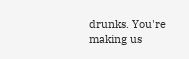drunks. You're making us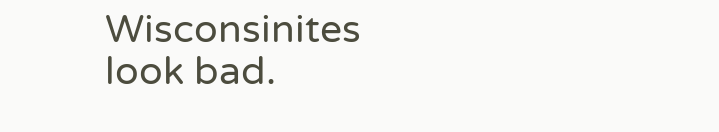Wisconsinites look bad.